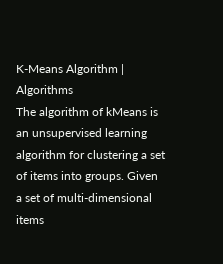K-Means Algorithm | Algorithms
The algorithm of kMeans is an unsupervised learning algorithm for clustering a set of items into groups. Given a set of multi-dimensional items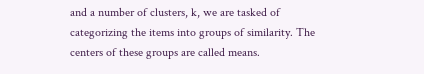and a number of clusters, k, we are tasked of categorizing the items into groups of similarity. The centers of these groups are called means.